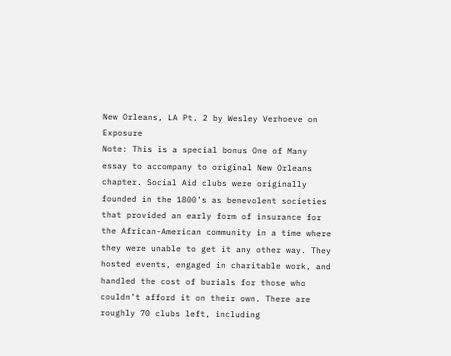New Orleans, LA Pt. 2 by Wesley Verhoeve on Exposure
Note: This is a special bonus One of Many essay to accompany to original New Orleans chapter. Social Aid clubs were originally founded in the 1800’s as benevolent societies that provided an early form of insurance for the African-American community in a time where they were unable to get it any other way. They hosted events, engaged in charitable work, and handled the cost of burials for those who couldn’t afford it on their own. There are roughly 70 clubs left, including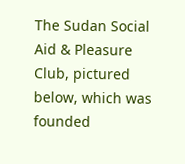The Sudan Social Aid & Pleasure Club, pictured below, which was founded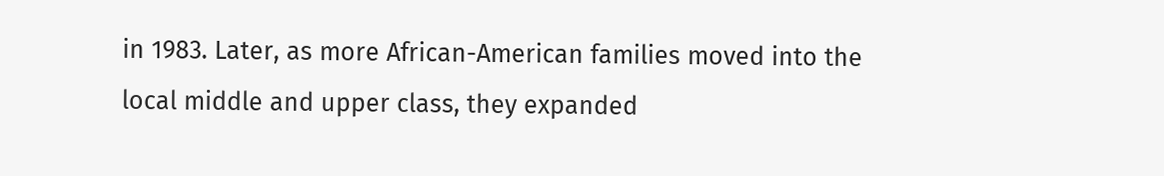in 1983. Later, as more African-American families moved into the local middle and upper class, they expanded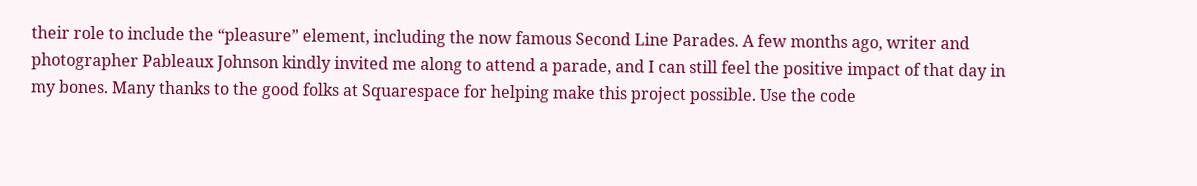their role to include the “pleasure” element, including the now famous Second Line Parades. A few months ago, writer and photographer Pableaux Johnson kindly invited me along to attend a parade, and I can still feel the positive impact of that day in my bones. Many thanks to the good folks at Squarespace for helping make this project possible. Use the code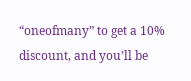“oneofmany” to get a 10% discount, and you’ll be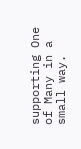supporting One of Many in a small way.